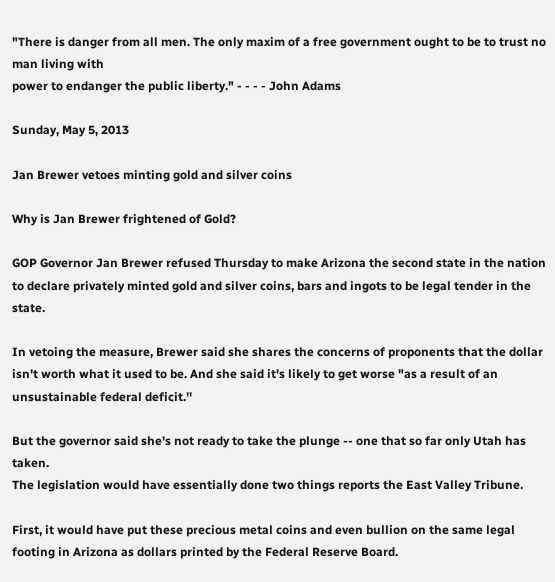"There is danger from all men. The only maxim of a free government ought to be to trust no man living with
power to endanger the public liberty." - - - - John Adams

Sunday, May 5, 2013

Jan Brewer vetoes minting gold and silver coins

Why is Jan Brewer frightened of Gold?

GOP Governor Jan Brewer refused Thursday to make Arizona the second state in the nation to declare privately minted gold and silver coins, bars and ingots to be legal tender in the state.

In vetoing the measure, Brewer said she shares the concerns of proponents that the dollar isn't worth what it used to be. And she said it's likely to get worse "as a result of an unsustainable federal deficit.''

But the governor said she's not ready to take the plunge -- one that so far only Utah has taken.
The legislation would have essentially done two things reports the East Valley Tribune.

First, it would have put these precious metal coins and even bullion on the same legal footing in Arizona as dollars printed by the Federal Reserve Board.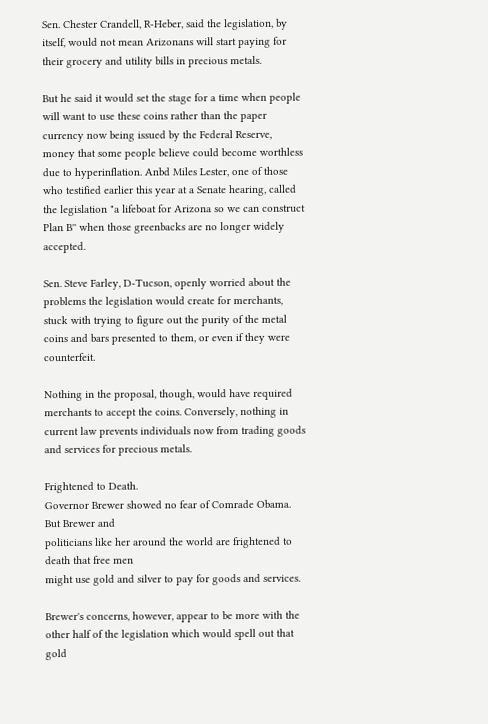Sen. Chester Crandell, R-Heber, said the legislation, by itself, would not mean Arizonans will start paying for their grocery and utility bills in precious metals.

But he said it would set the stage for a time when people will want to use these coins rather than the paper currency now being issued by the Federal Reserve, money that some people believe could become worthless due to hyperinflation. Anbd Miles Lester, one of those who testified earlier this year at a Senate hearing, called the legislation "a lifeboat for Arizona so we can construct Plan B'' when those greenbacks are no longer widely accepted.

Sen. Steve Farley, D-Tucson, openly worried about the problems the legislation would create for merchants, stuck with trying to figure out the purity of the metal coins and bars presented to them, or even if they were counterfeit.

Nothing in the proposal, though, would have required merchants to accept the coins. Conversely, nothing in current law prevents individuals now from trading goods and services for precious metals.

Frightened to Death.
Governor Brewer showed no fear of Comrade Obama.  But Brewer and
politicians like her around the world are frightened to death that free men
might use gold and silver to pay for goods and services.

Brewer's concerns, however, appear to be more with the other half of the legislation which would spell out that gold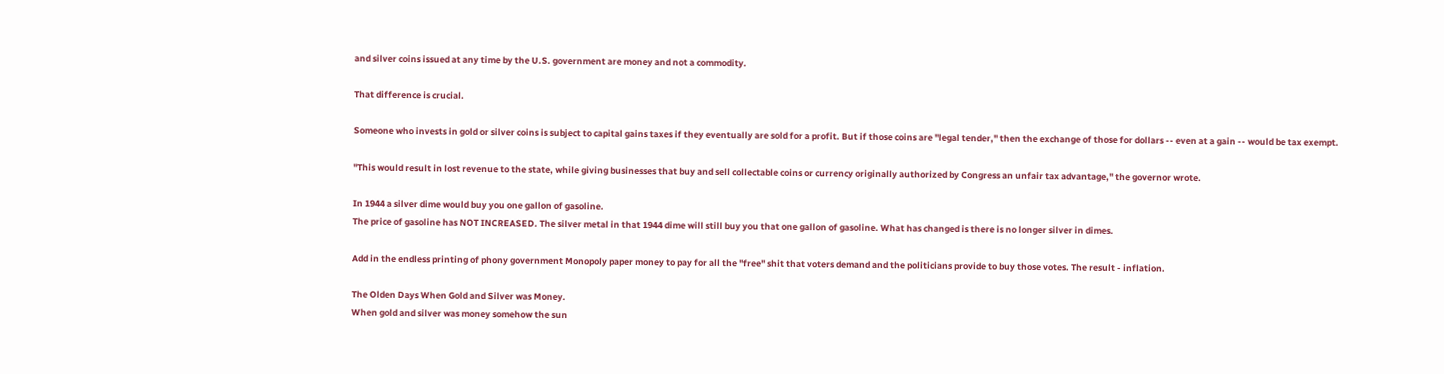and silver coins issued at any time by the U.S. government are money and not a commodity.

That difference is crucial.

Someone who invests in gold or silver coins is subject to capital gains taxes if they eventually are sold for a profit. But if those coins are "legal tender,'' then the exchange of those for dollars -- even at a gain -- would be tax exempt.

"This would result in lost revenue to the state, while giving businesses that buy and sell collectable coins or currency originally authorized by Congress an unfair tax advantage,'' the governor wrote.

In 1944 a silver dime would buy you one gallon of gasoline.
The price of gasoline has NOT INCREASED. The silver metal in that 1944 dime will still buy you that one gallon of gasoline. What has changed is there is no longer silver in dimes.

Add in the endless printing of phony government Monopoly paper money to pay for all the "free" shit that voters demand and the politicians provide to buy those votes. The result - inflation.

The Olden Days When Gold and Silver was Money.
When gold and silver was money somehow the sun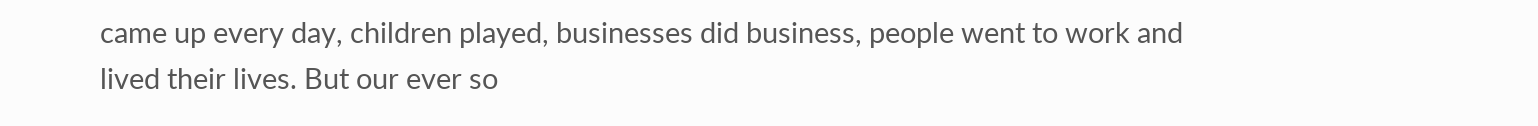came up every day, children played, businesses did business, people went to work and lived their lives. But our ever so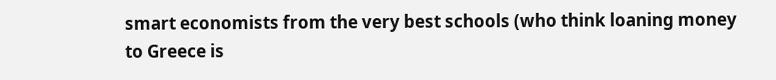smart economists from the very best schools (who think loaning money to Greece is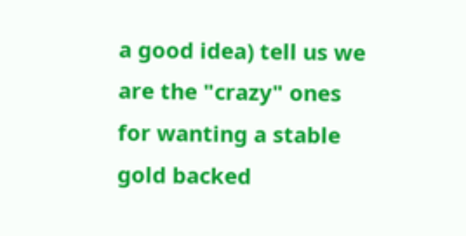a good idea) tell us we are the "crazy" ones for wanting a stable gold backed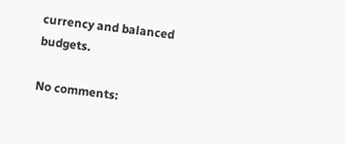currency and balanced budgets.

No comments: